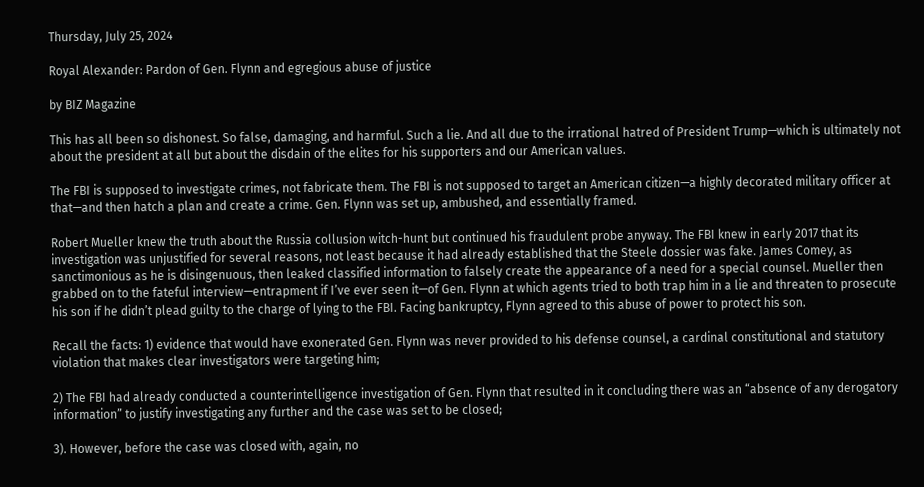Thursday, July 25, 2024

Royal Alexander: Pardon of Gen. Flynn and egregious abuse of justice

by BIZ Magazine

This has all been so dishonest. So false, damaging, and harmful. Such a lie. And all due to the irrational hatred of President Trump—which is ultimately not about the president at all but about the disdain of the elites for his supporters and our American values.

The FBI is supposed to investigate crimes, not fabricate them. The FBI is not supposed to target an American citizen—a highly decorated military officer at that—and then hatch a plan and create a crime. Gen. Flynn was set up, ambushed, and essentially framed.

Robert Mueller knew the truth about the Russia collusion witch-hunt but continued his fraudulent probe anyway. The FBI knew in early 2017 that its investigation was unjustified for several reasons, not least because it had already established that the Steele dossier was fake. James Comey, as sanctimonious as he is disingenuous, then leaked classified information to falsely create the appearance of a need for a special counsel. Mueller then grabbed on to the fateful interview—entrapment if I’ve ever seen it—of Gen. Flynn at which agents tried to both trap him in a lie and threaten to prosecute his son if he didn’t plead guilty to the charge of lying to the FBI. Facing bankruptcy, Flynn agreed to this abuse of power to protect his son.

Recall the facts: 1) evidence that would have exonerated Gen. Flynn was never provided to his defense counsel, a cardinal constitutional and statutory violation that makes clear investigators were targeting him;

2) The FBI had already conducted a counterintelligence investigation of Gen. Flynn that resulted in it concluding there was an “absence of any derogatory information” to justify investigating any further and the case was set to be closed;

3). However, before the case was closed with, again, no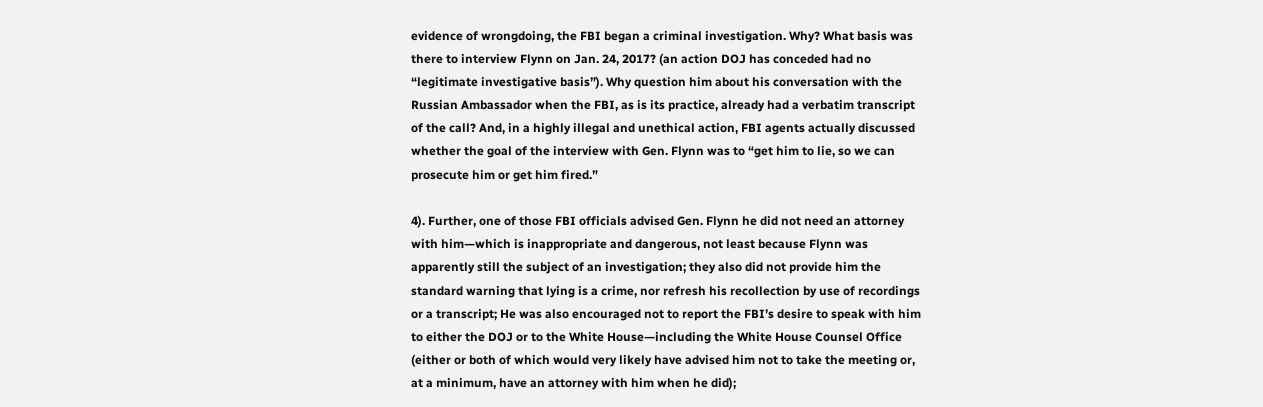evidence of wrongdoing, the FBI began a criminal investigation. Why? What basis was there to interview Flynn on Jan. 24, 2017? (an action DOJ has conceded had no “legitimate investigative basis”). Why question him about his conversation with the Russian Ambassador when the FBI, as is its practice, already had a verbatim transcript of the call? And, in a highly illegal and unethical action, FBI agents actually discussed whether the goal of the interview with Gen. Flynn was to “get him to lie, so we can prosecute him or get him fired.”

4). Further, one of those FBI officials advised Gen. Flynn he did not need an attorney with him—which is inappropriate and dangerous, not least because Flynn was apparently still the subject of an investigation; they also did not provide him the standard warning that lying is a crime, nor refresh his recollection by use of recordings or a transcript; He was also encouraged not to report the FBI’s desire to speak with him to either the DOJ or to the White House—including the White House Counsel Office (either or both of which would very likely have advised him not to take the meeting or, at a minimum, have an attorney with him when he did);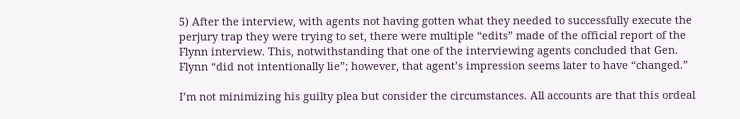5) After the interview, with agents not having gotten what they needed to successfully execute the perjury trap they were trying to set, there were multiple “edits” made of the official report of the Flynn interview. This, notwithstanding that one of the interviewing agents concluded that Gen. Flynn “did not intentionally lie”; however, that agent’s impression seems later to have “changed.”

I’m not minimizing his guilty plea but consider the circumstances. All accounts are that this ordeal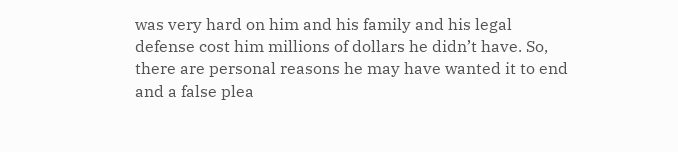was very hard on him and his family and his legal defense cost him millions of dollars he didn’t have. So, there are personal reasons he may have wanted it to end and a false plea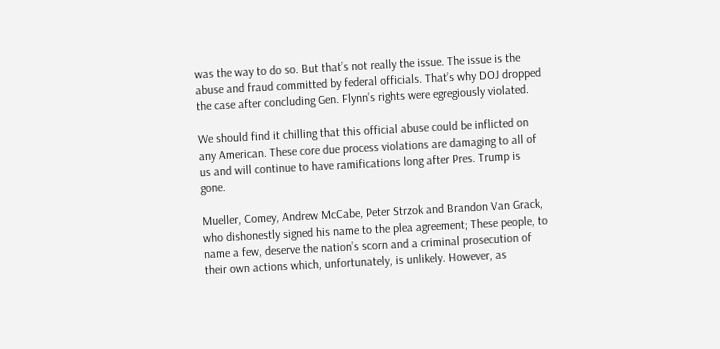was the way to do so. But that’s not really the issue. The issue is the abuse and fraud committed by federal officials. That’s why DOJ dropped the case after concluding Gen. Flynn’s rights were egregiously violated.

We should find it chilling that this official abuse could be inflicted on any American. These core due process violations are damaging to all of us and will continue to have ramifications long after Pres. Trump is gone.

Mueller, Comey, Andrew McCabe, Peter Strzok and Brandon Van Grack, who dishonestly signed his name to the plea agreement; These people, to name a few, deserve the nation’s scorn and a criminal prosecution of their own actions which, unfortunately, is unlikely. However, as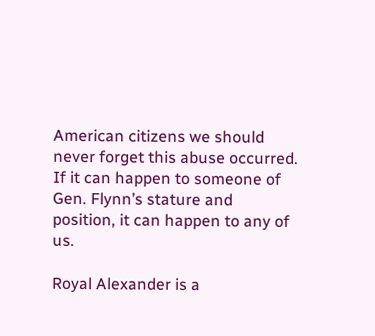American citizens we should never forget this abuse occurred. If it can happen to someone of Gen. Flynn’s stature and position, it can happen to any of us.

Royal Alexander is a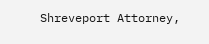Shreveport Attorney,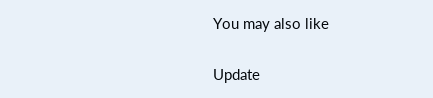You may also like

Update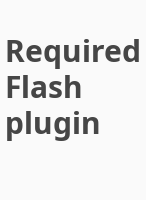Required Flash plugin